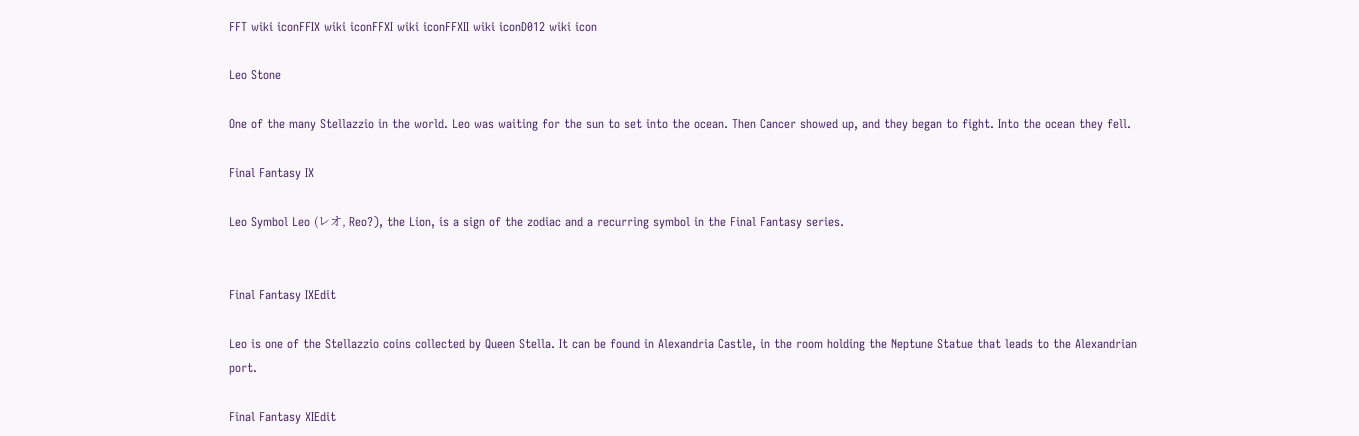FFT wiki iconFFIX wiki iconFFXI wiki iconFFXII wiki iconD012 wiki icon

Leo Stone

One of the many Stellazzio in the world. Leo was waiting for the sun to set into the ocean. Then Cancer showed up, and they began to fight. Into the ocean they fell.

Final Fantasy IX

Leo Symbol Leo (レオ, Reo?), the Lion, is a sign of the zodiac and a recurring symbol in the Final Fantasy series.


Final Fantasy IXEdit

Leo is one of the Stellazzio coins collected by Queen Stella. It can be found in Alexandria Castle, in the room holding the Neptune Statue that leads to the Alexandrian port.

Final Fantasy XIEdit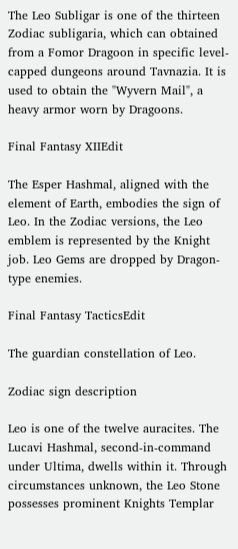The Leo Subligar is one of the thirteen Zodiac subligaria, which can obtained from a Fomor Dragoon in specific level-capped dungeons around Tavnazia. It is used to obtain the "Wyvern Mail", a heavy armor worn by Dragoons.

Final Fantasy XIIEdit

The Esper Hashmal, aligned with the element of Earth, embodies the sign of Leo. In the Zodiac versions, the Leo emblem is represented by the Knight job. Leo Gems are dropped by Dragon-type enemies.

Final Fantasy TacticsEdit

The guardian constellation of Leo.

Zodiac sign description

Leo is one of the twelve auracites. The Lucavi Hashmal, second-in-command under Ultima, dwells within it. Through circumstances unknown, the Leo Stone possesses prominent Knights Templar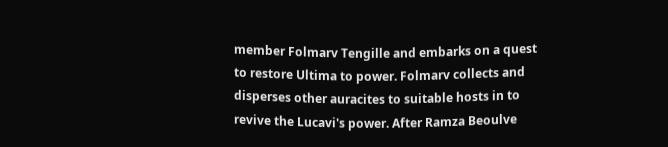member Folmarv Tengille and embarks on a quest to restore Ultima to power. Folmarv collects and disperses other auracites to suitable hosts in to revive the Lucavi's power. After Ramza Beoulve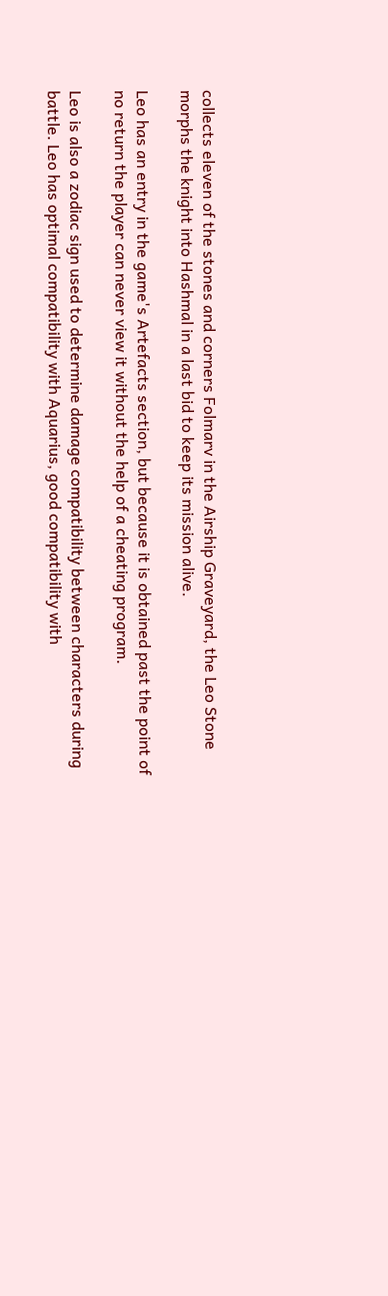collects eleven of the stones and corners Folmarv in the Airship Graveyard, the Leo Stone morphs the knight into Hashmal in a last bid to keep its mission alive.

Leo has an entry in the game's Artefacts section, but because it is obtained past the point of no return the player can never view it without the help of a cheating program.

Leo is also a zodiac sign used to determine damage compatibility between characters during battle. Leo has optimal compatibility with Aquarius, good compatibility with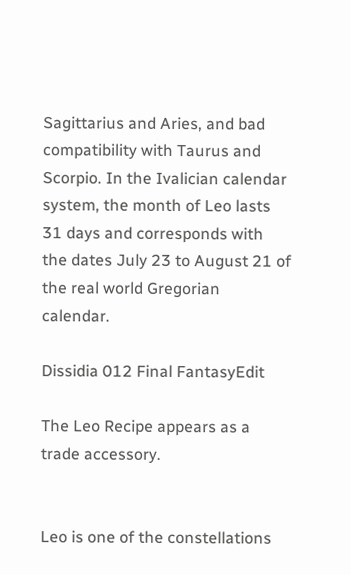Sagittarius and Aries, and bad compatibility with Taurus and Scorpio. In the Ivalician calendar system, the month of Leo lasts 31 days and corresponds with the dates July 23 to August 21 of the real world Gregorian calendar.

Dissidia 012 Final FantasyEdit

The Leo Recipe appears as a trade accessory.


Leo is one of the constellations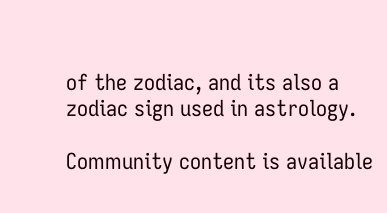of the zodiac, and its also a zodiac sign used in astrology.

Community content is available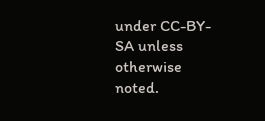under CC-BY-SA unless otherwise noted.